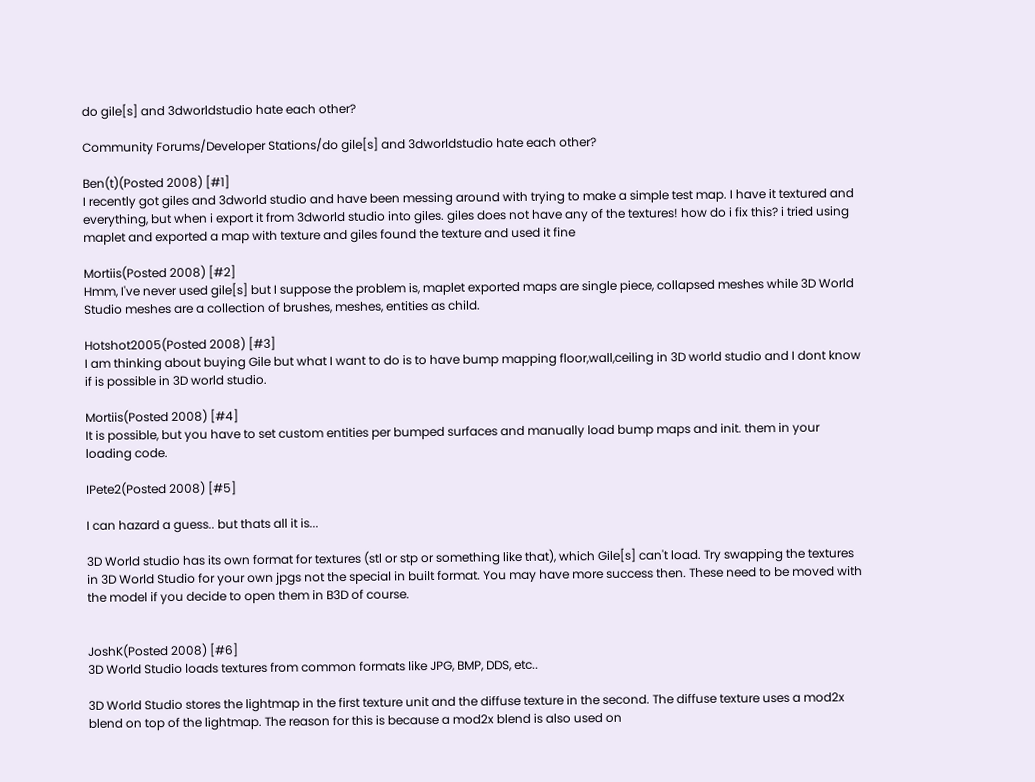do gile[s] and 3dworldstudio hate each other?

Community Forums/Developer Stations/do gile[s] and 3dworldstudio hate each other?

Ben(t)(Posted 2008) [#1]
I recently got giles and 3dworld studio and have been messing around with trying to make a simple test map. I have it textured and everything, but when i export it from 3dworld studio into giles. giles does not have any of the textures! how do i fix this? i tried using maplet and exported a map with texture and giles found the texture and used it fine

Mortiis(Posted 2008) [#2]
Hmm, I've never used gile[s] but I suppose the problem is, maplet exported maps are single piece, collapsed meshes while 3D World Studio meshes are a collection of brushes, meshes, entities as child.

Hotshot2005(Posted 2008) [#3]
I am thinking about buying Gile but what I want to do is to have bump mapping floor,wall,ceiling in 3D world studio and I dont know if is possible in 3D world studio.

Mortiis(Posted 2008) [#4]
It is possible, but you have to set custom entities per bumped surfaces and manually load bump maps and init. them in your loading code.

IPete2(Posted 2008) [#5]

I can hazard a guess.. but thats all it is...

3D World studio has its own format for textures (stl or stp or something like that), which Gile[s] can't load. Try swapping the textures in 3D World Studio for your own jpgs not the special in built format. You may have more success then. These need to be moved with the model if you decide to open them in B3D of course.


JoshK(Posted 2008) [#6]
3D World Studio loads textures from common formats like JPG, BMP, DDS, etc..

3D World Studio stores the lightmap in the first texture unit and the diffuse texture in the second. The diffuse texture uses a mod2x blend on top of the lightmap. The reason for this is because a mod2x blend is also used on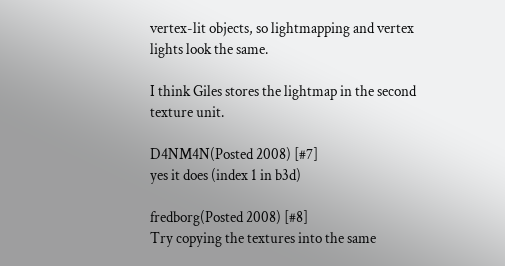vertex-lit objects, so lightmapping and vertex lights look the same.

I think Giles stores the lightmap in the second texture unit.

D4NM4N(Posted 2008) [#7]
yes it does (index 1 in b3d)

fredborg(Posted 2008) [#8]
Try copying the textures into the same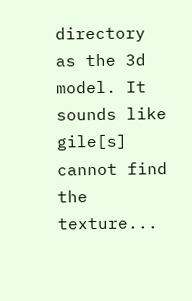directory as the 3d model. It sounds like gile[s] cannot find the texture...